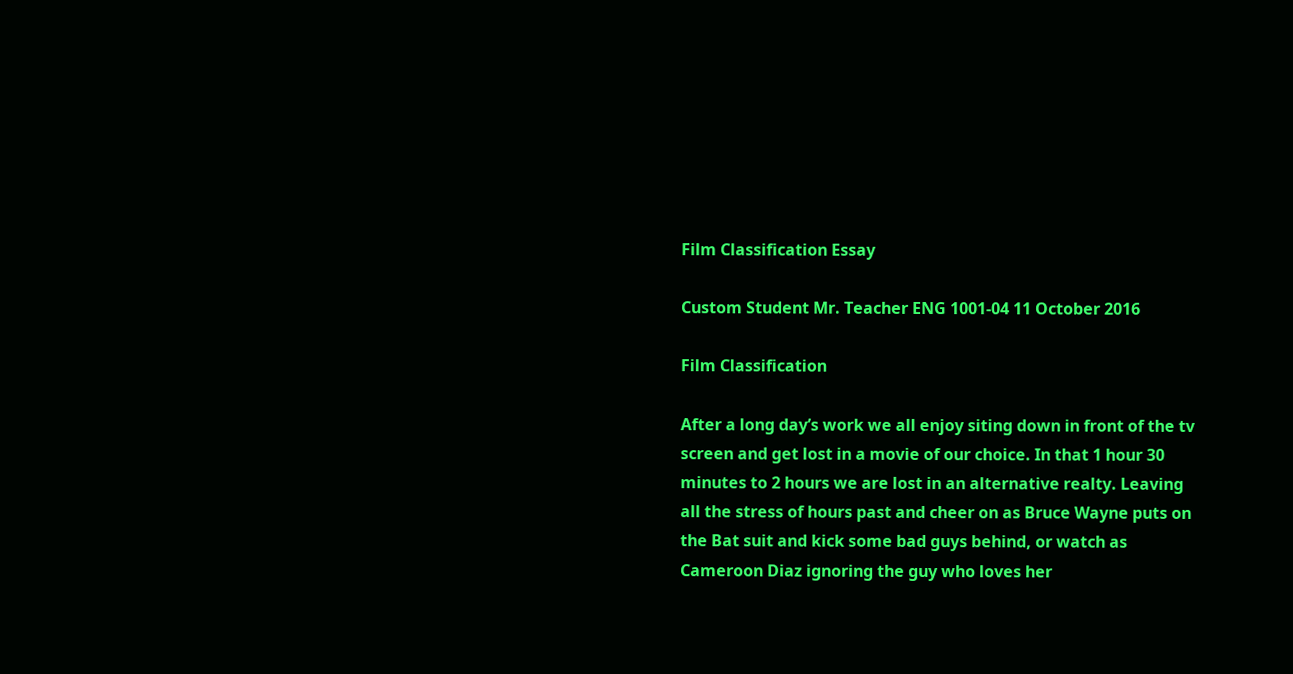Film Classification Essay

Custom Student Mr. Teacher ENG 1001-04 11 October 2016

Film Classification

After a long day’s work we all enjoy siting down in front of the tv screen and get lost in a movie of our choice. In that 1 hour 30 minutes to 2 hours we are lost in an alternative realty. Leaving all the stress of hours past and cheer on as Bruce Wayne puts on the Bat suit and kick some bad guys behind, or watch as Cameroon Diaz ignoring the guy who loves her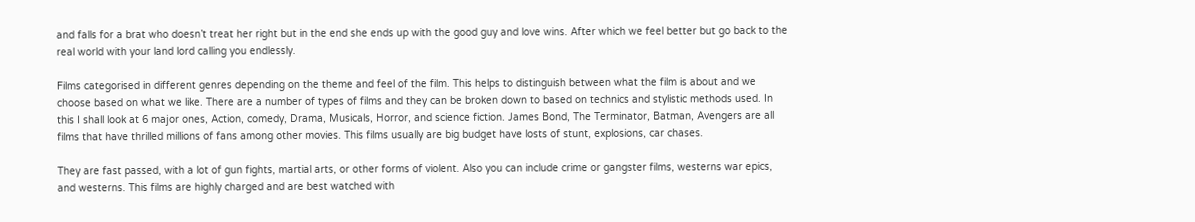and falls for a brat who doesn’t treat her right but in the end she ends up with the good guy and love wins. After which we feel better but go back to the real world with your land lord calling you endlessly.

Films categorised in different genres depending on the theme and feel of the film. This helps to distinguish between what the film is about and we choose based on what we like. There are a number of types of films and they can be broken down to based on technics and stylistic methods used. In this I shall look at 6 major ones, Action, comedy, Drama, Musicals, Horror, and science fiction. James Bond, The Terminator, Batman, Avengers are all films that have thrilled millions of fans among other movies. This films usually are big budget have losts of stunt, explosions, car chases.

They are fast passed, with a lot of gun fights, martial arts, or other forms of violent. Also you can include crime or gangster films, westerns war epics, and westerns. This films are highly charged and are best watched with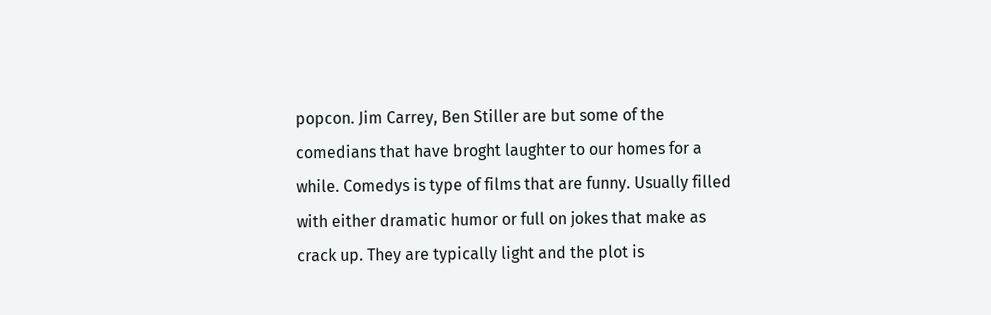popcon. Jim Carrey, Ben Stiller are but some of the comedians that have broght laughter to our homes for a while. Comedys is type of films that are funny. Usually filled with either dramatic humor or full on jokes that make as crack up. They are typically light and the plot is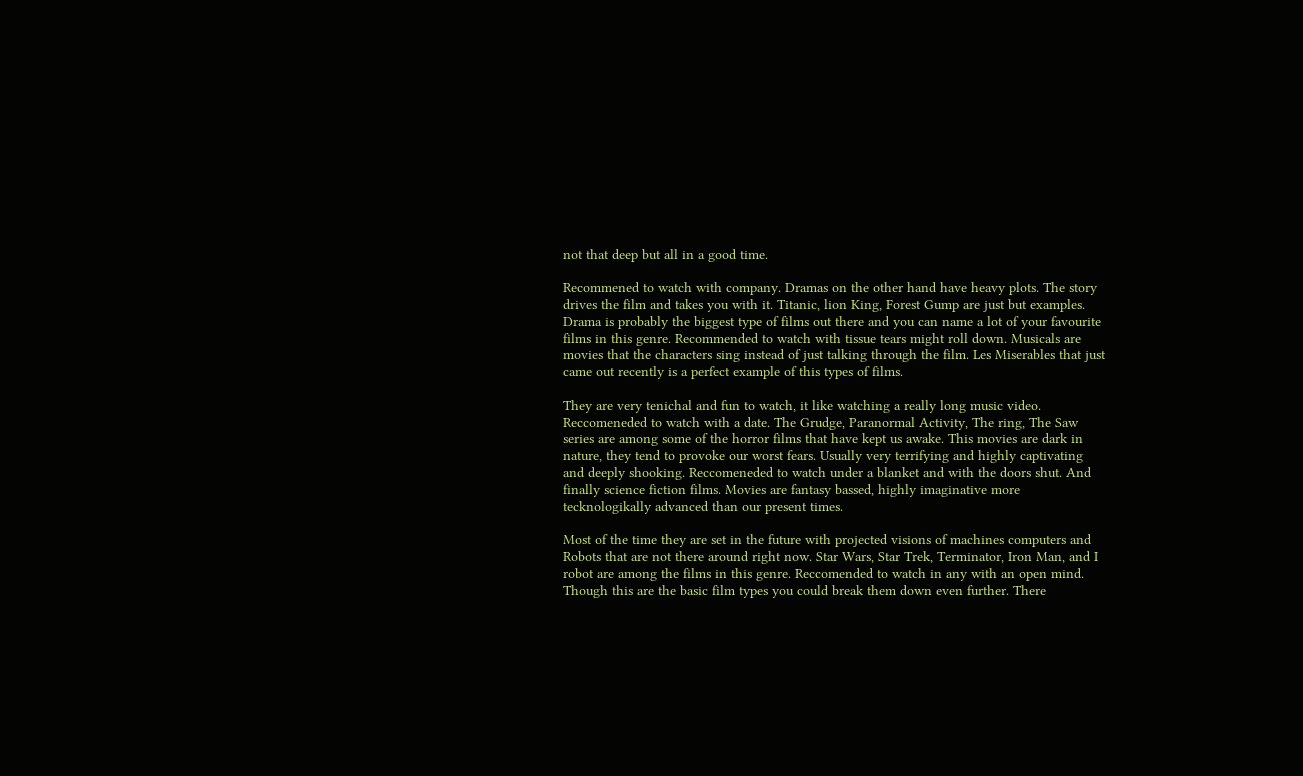not that deep but all in a good time.

Recommened to watch with company. Dramas on the other hand have heavy plots. The story drives the film and takes you with it. Titanic, lion King, Forest Gump are just but examples. Drama is probably the biggest type of films out there and you can name a lot of your favourite films in this genre. Recommended to watch with tissue tears might roll down. Musicals are movies that the characters sing instead of just talking through the film. Les Miserables that just came out recently is a perfect example of this types of films.

They are very tenichal and fun to watch, it like watching a really long music video. Reccomeneded to watch with a date. The Grudge, Paranormal Activity, The ring, The Saw series are among some of the horror films that have kept us awake. This movies are dark in nature, they tend to provoke our worst fears. Usually very terrifying and highly captivating and deeply shooking. Reccomeneded to watch under a blanket and with the doors shut. And finally science fiction films. Movies are fantasy bassed, highly imaginative more tecknologikally advanced than our present times.

Most of the time they are set in the future with projected visions of machines computers and Robots that are not there around right now. Star Wars, Star Trek, Terminator, Iron Man, and I robot are among the films in this genre. Reccomended to watch in any with an open mind. Though this are the basic film types you could break them down even further. There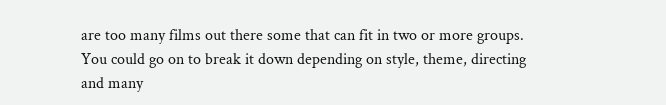are too many films out there some that can fit in two or more groups. You could go on to break it down depending on style, theme, directing and many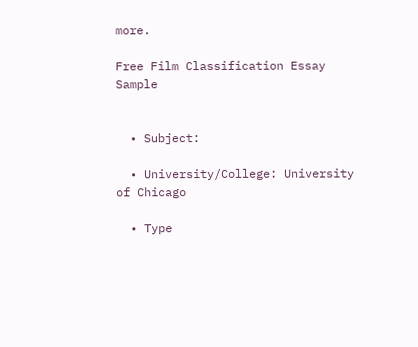more.

Free Film Classification Essay Sample


  • Subject:

  • University/College: University of Chicago

  • Type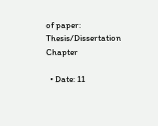of paper: Thesis/Dissertation Chapter

  • Date: 11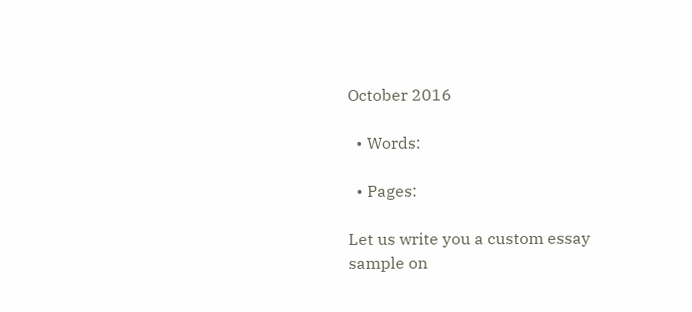October 2016

  • Words:

  • Pages:

Let us write you a custom essay sample on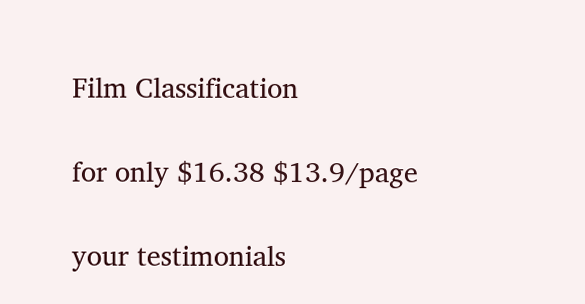Film Classification

for only $16.38 $13.9/page

your testimonials